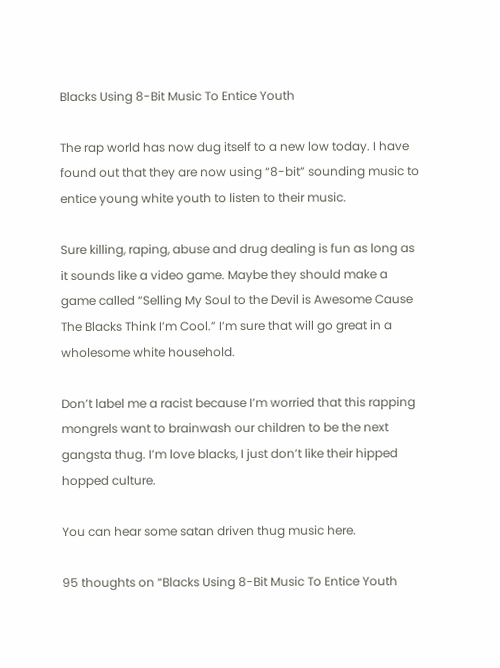Blacks Using 8-Bit Music To Entice Youth

The rap world has now dug itself to a new low today. I have found out that they are now using “8-bit” sounding music to entice young white youth to listen to their music.

Sure killing, raping, abuse and drug dealing is fun as long as it sounds like a video game. Maybe they should make a game called “Selling My Soul to the Devil is Awesome Cause The Blacks Think I’m Cool.” I’m sure that will go great in a wholesome white household.

Don’t label me a racist because I’m worried that this rapping mongrels want to brainwash our children to be the next gangsta thug. I’m love blacks, I just don’t like their hipped hopped culture.

You can hear some satan driven thug music here.

95 thoughts on “Blacks Using 8-Bit Music To Entice Youth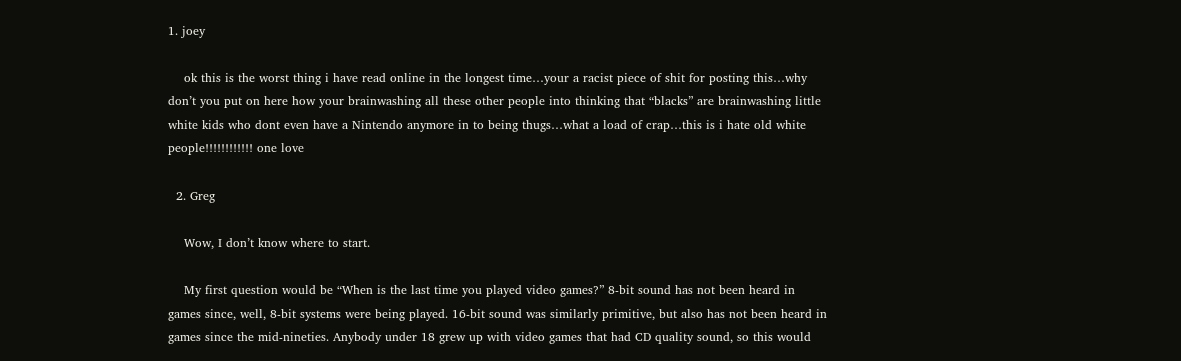1. joey

    ok this is the worst thing i have read online in the longest time…your a racist piece of shit for posting this…why don’t you put on here how your brainwashing all these other people into thinking that “blacks” are brainwashing little white kids who dont even have a Nintendo anymore in to being thugs…what a load of crap…this is i hate old white people!!!!!!!!!!!! one love

  2. Greg

    Wow, I don’t know where to start.

    My first question would be “When is the last time you played video games?” 8-bit sound has not been heard in games since, well, 8-bit systems were being played. 16-bit sound was similarly primitive, but also has not been heard in games since the mid-nineties. Anybody under 18 grew up with video games that had CD quality sound, so this would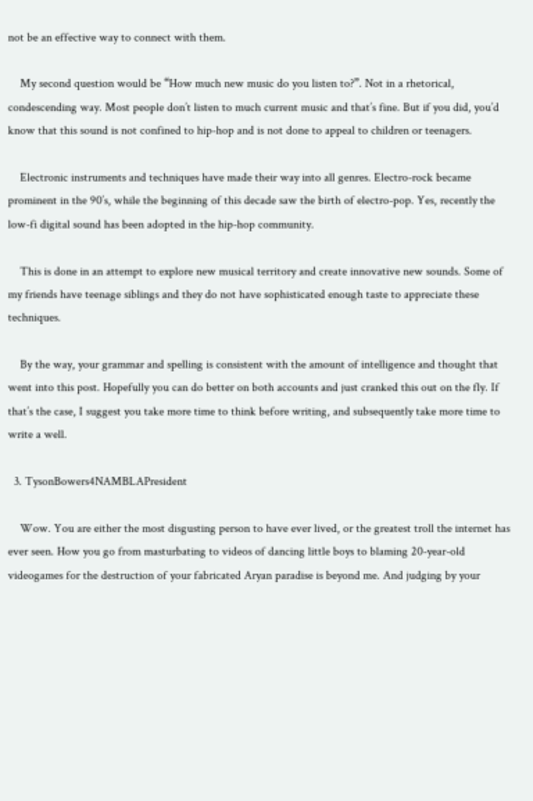not be an effective way to connect with them.

    My second question would be “How much new music do you listen to?”. Not in a rhetorical, condescending way. Most people don’t listen to much current music and that’s fine. But if you did, you’d know that this sound is not confined to hip-hop and is not done to appeal to children or teenagers.

    Electronic instruments and techniques have made their way into all genres. Electro-rock became prominent in the 90’s, while the beginning of this decade saw the birth of electro-pop. Yes, recently the low-fi digital sound has been adopted in the hip-hop community.

    This is done in an attempt to explore new musical territory and create innovative new sounds. Some of my friends have teenage siblings and they do not have sophisticated enough taste to appreciate these techniques.

    By the way, your grammar and spelling is consistent with the amount of intelligence and thought that went into this post. Hopefully you can do better on both accounts and just cranked this out on the fly. If that’s the case, I suggest you take more time to think before writing, and subsequently take more time to write a well.

  3. TysonBowers4NAMBLAPresident

    Wow. You are either the most disgusting person to have ever lived, or the greatest troll the internet has ever seen. How you go from masturbating to videos of dancing little boys to blaming 20-year-old videogames for the destruction of your fabricated Aryan paradise is beyond me. And judging by your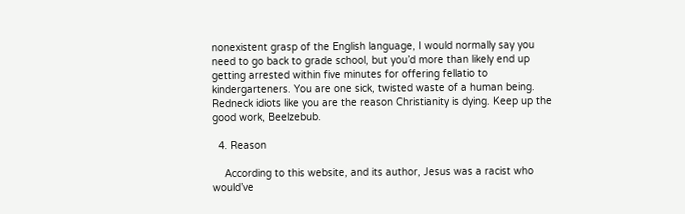nonexistent grasp of the English language, I would normally say you need to go back to grade school, but you’d more than likely end up getting arrested within five minutes for offering fellatio to kindergarteners. You are one sick, twisted waste of a human being. Redneck idiots like you are the reason Christianity is dying. Keep up the good work, Beelzebub.

  4. Reason

    According to this website, and its author, Jesus was a racist who would’ve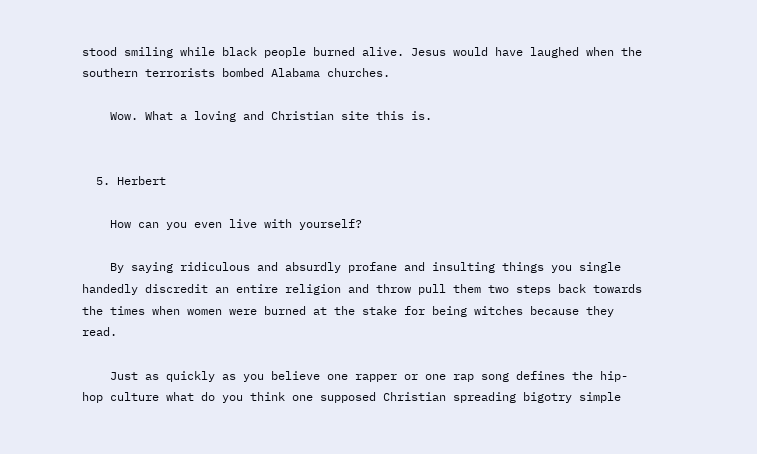stood smiling while black people burned alive. Jesus would have laughed when the southern terrorists bombed Alabama churches.

    Wow. What a loving and Christian site this is.


  5. Herbert

    How can you even live with yourself?

    By saying ridiculous and absurdly profane and insulting things you single handedly discredit an entire religion and throw pull them two steps back towards the times when women were burned at the stake for being witches because they read.

    Just as quickly as you believe one rapper or one rap song defines the hip-hop culture what do you think one supposed Christian spreading bigotry simple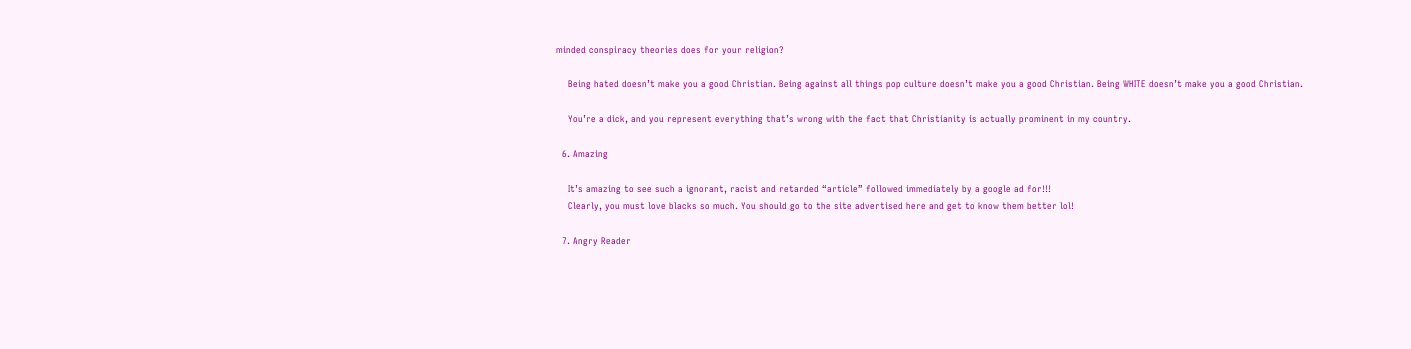minded conspiracy theories does for your religion?

    Being hated doesn’t make you a good Christian. Being against all things pop culture doesn’t make you a good Christian. Being WHITE doesn’t make you a good Christian.

    You’re a dick, and you represent everything that’s wrong with the fact that Christianity is actually prominent in my country.

  6. Amazing

    It’s amazing to see such a ignorant, racist and retarded “article” followed immediately by a google ad for!!!
    Clearly, you must love blacks so much. You should go to the site advertised here and get to know them better lol!

  7. Angry Reader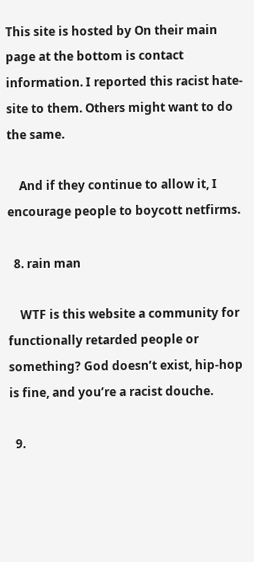This site is hosted by On their main page at the bottom is contact information. I reported this racist hate-site to them. Others might want to do the same.

    And if they continue to allow it, I encourage people to boycott netfirms.

  8. rain man

    WTF is this website a community for functionally retarded people or something? God doesn’t exist, hip-hop is fine, and you’re a racist douche.

  9.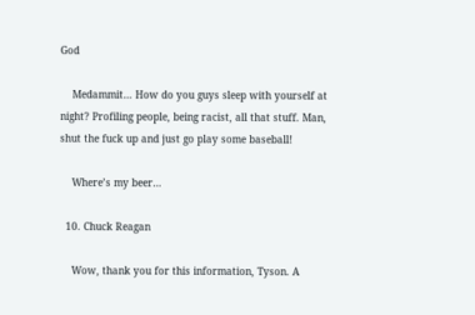God

    Medammit… How do you guys sleep with yourself at night? Profiling people, being racist, all that stuff. Man, shut the fuck up and just go play some baseball!

    Where’s my beer…

  10. Chuck Reagan

    Wow, thank you for this information, Tyson. A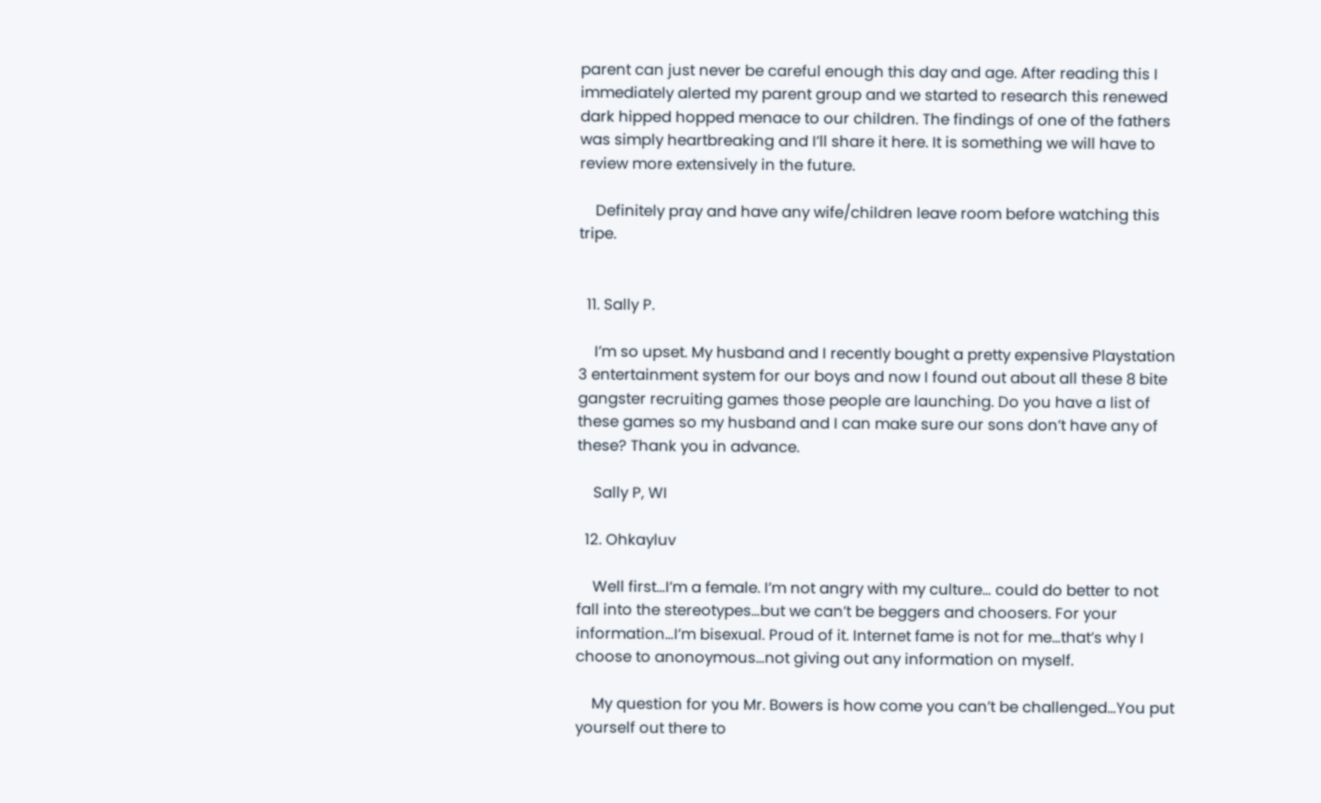parent can just never be careful enough this day and age. After reading this I immediately alerted my parent group and we started to research this renewed dark hipped hopped menace to our children. The findings of one of the fathers was simply heartbreaking and I’ll share it here. It is something we will have to review more extensively in the future.

    Definitely pray and have any wife/children leave room before watching this tripe.


  11. Sally P.

    I’m so upset. My husband and I recently bought a pretty expensive Playstation 3 entertainment system for our boys and now I found out about all these 8 bite gangster recruiting games those people are launching. Do you have a list of these games so my husband and I can make sure our sons don’t have any of these? Thank you in advance.

    Sally P, WI

  12. Ohkayluv

    Well first…I’m a female. I’m not angry with my culture… could do better to not fall into the stereotypes…but we can’t be beggers and choosers. For your information…I’m bisexual. Proud of it. Internet fame is not for me…that’s why I choose to anonoymous…not giving out any information on myself.

    My question for you Mr. Bowers is how come you can’t be challenged…You put yourself out there to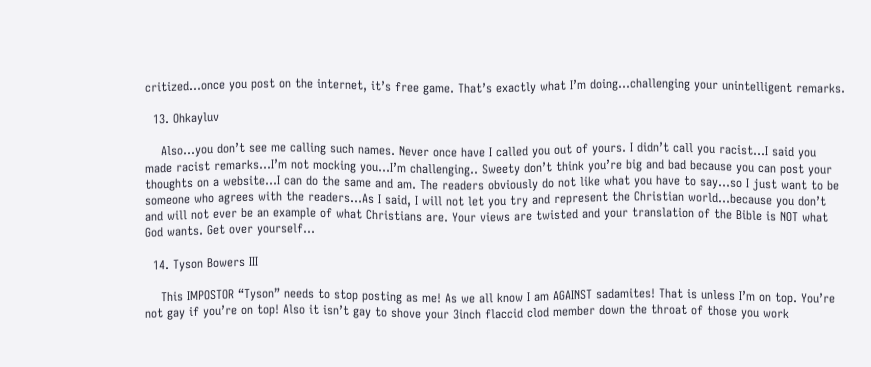critized…once you post on the internet, it’s free game. That’s exactly what I’m doing…challenging your unintelligent remarks.

  13. Ohkayluv

    Also…you don’t see me calling such names. Never once have I called you out of yours. I didn’t call you racist…I said you made racist remarks…I’m not mocking you…I’m challenging.. Sweety don’t think you’re big and bad because you can post your thoughts on a website…I can do the same and am. The readers obviously do not like what you have to say…so I just want to be someone who agrees with the readers…As I said, I will not let you try and represent the Christian world…because you don’t and will not ever be an example of what Christians are. Your views are twisted and your translation of the Bible is NOT what God wants. Get over yourself…

  14. Tyson Bowers III

    This IMPOSTOR “Tyson” needs to stop posting as me! As we all know I am AGAINST sadamites! That is unless I’m on top. You’re not gay if you’re on top! Also it isn’t gay to shove your 3inch flaccid clod member down the throat of those you work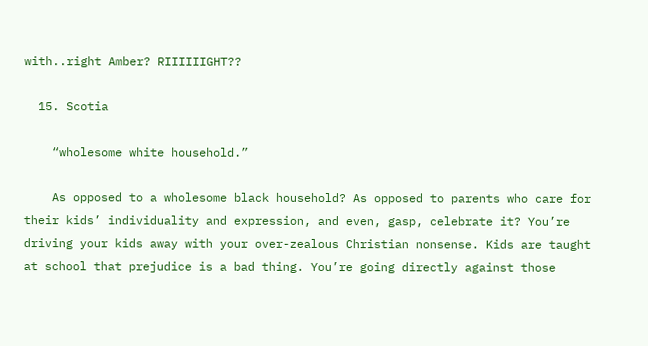with..right Amber? RIIIIIIGHT??

  15. Scotia

    “wholesome white household.”

    As opposed to a wholesome black household? As opposed to parents who care for their kids’ individuality and expression, and even, gasp, celebrate it? You’re driving your kids away with your over-zealous Christian nonsense. Kids are taught at school that prejudice is a bad thing. You’re going directly against those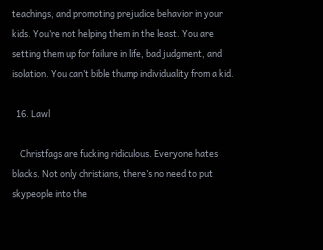teachings, and promoting prejudice behavior in your kids. You’re not helping them in the least. You are setting them up for failure in life, bad judgment, and isolation. You can’t bible thump individuality from a kid.

  16. Lawl

    Christfags are fucking ridiculous. Everyone hates blacks. Not only christians, there’s no need to put skypeople into the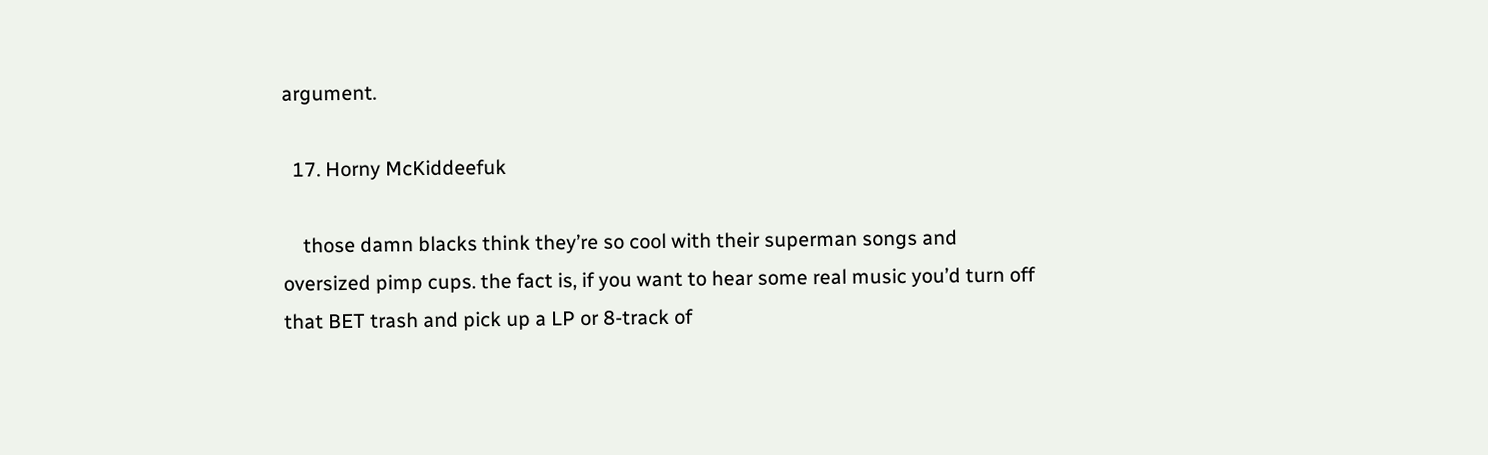argument.

  17. Horny McKiddeefuk

    those damn blacks think they’re so cool with their superman songs and oversized pimp cups. the fact is, if you want to hear some real music you’d turn off that BET trash and pick up a LP or 8-track of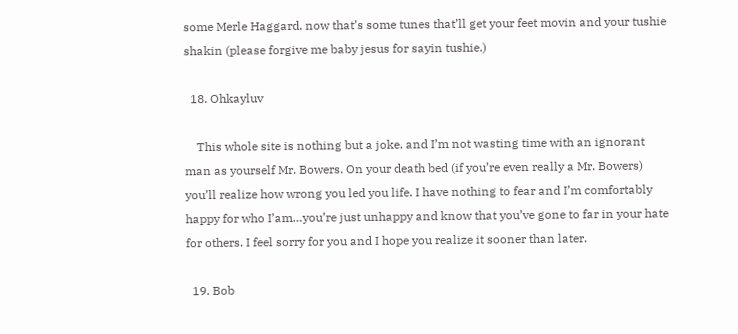some Merle Haggard. now that’s some tunes that’ll get your feet movin and your tushie shakin (please forgive me baby jesus for sayin tushie.)

  18. Ohkayluv

    This whole site is nothing but a joke. and I’m not wasting time with an ignorant man as yourself Mr. Bowers. On your death bed (if you’re even really a Mr. Bowers) you’ll realize how wrong you led you life. I have nothing to fear and I’m comfortably happy for who I’am…you’re just unhappy and know that you’ve gone to far in your hate for others. I feel sorry for you and I hope you realize it sooner than later.

  19. Bob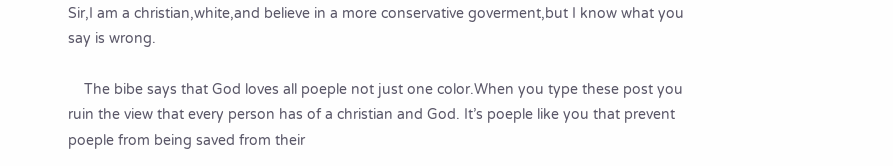Sir,I am a christian,white,and believe in a more conservative goverment,but I know what you say is wrong.

    The bibe says that God loves all poeple not just one color.When you type these post you ruin the view that every person has of a christian and God. It’s poeple like you that prevent poeple from being saved from their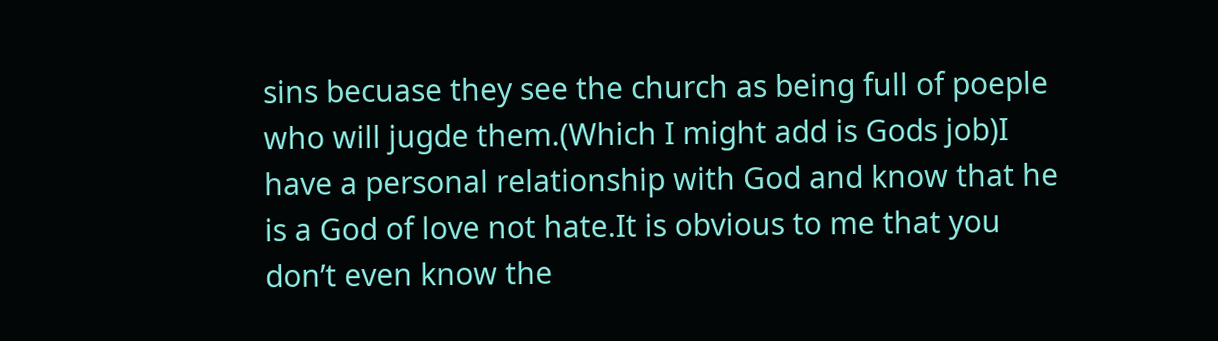sins becuase they see the church as being full of poeple who will jugde them.(Which I might add is Gods job)I have a personal relationship with God and know that he is a God of love not hate.It is obvious to me that you don’t even know the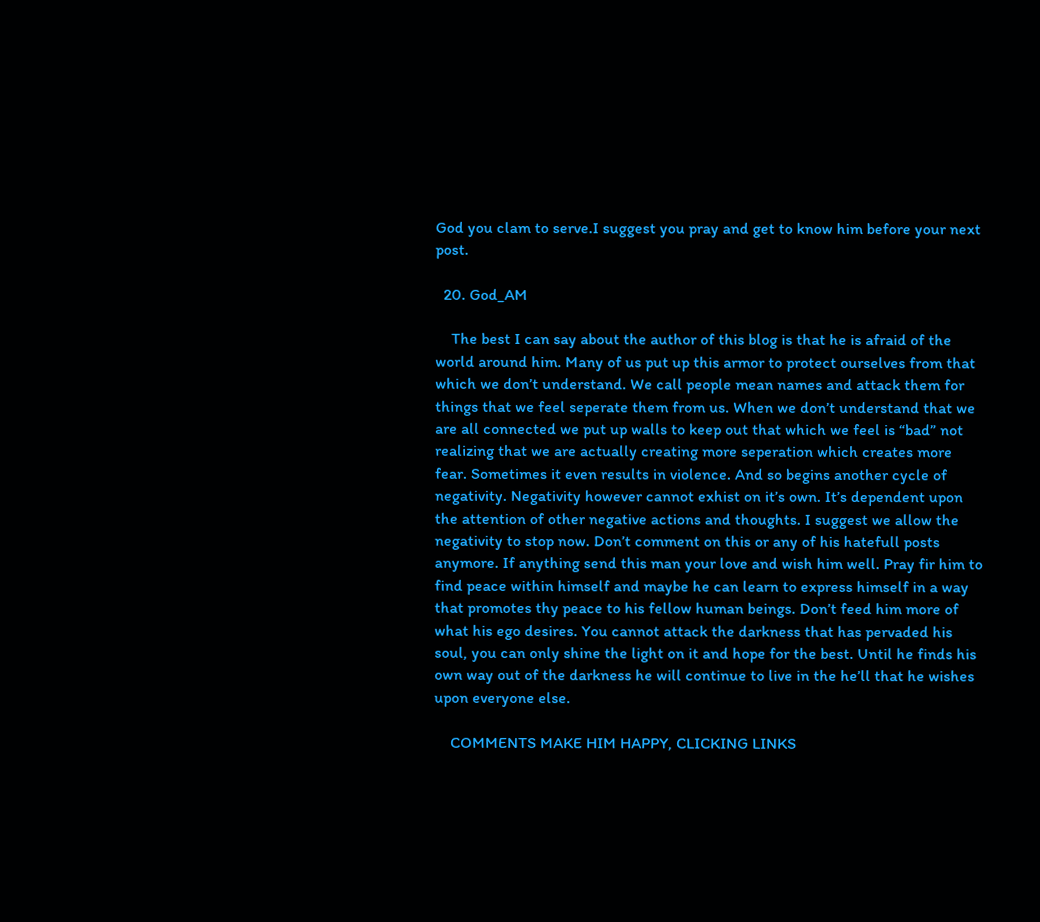God you clam to serve.I suggest you pray and get to know him before your next post.

  20. God_AM

    The best I can say about the author of this blog is that he is afraid of the world around him. Many of us put up this armor to protect ourselves from that which we don’t understand. We call people mean names and attack them for things that we feel seperate them from us. When we don’t understand that we are all connected we put up walls to keep out that which we feel is “bad” not realizing that we are actually creating more seperation which creates more fear. Sometimes it even results in violence. And so begins another cycle of negativity. Negativity however cannot exhist on it’s own. It’s dependent upon the attention of other negative actions and thoughts. I suggest we allow the negativity to stop now. Don’t comment on this or any of his hatefull posts anymore. If anything send this man your love and wish him well. Pray fir him to find peace within himself and maybe he can learn to express himself in a way that promotes thy peace to his fellow human beings. Don’t feed him more of what his ego desires. You cannot attack the darkness that has pervaded his soul, you can only shine the light on it and hope for the best. Until he finds his own way out of the darkness he will continue to live in the he’ll that he wishes upon everyone else.

    COMMENTS MAKE HIM HAPPY, CLICKING LINKS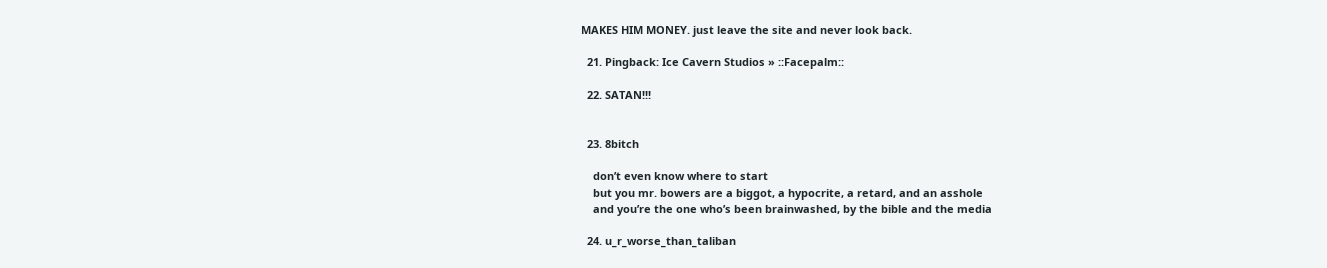MAKES HIM MONEY. just leave the site and never look back.

  21. Pingback: Ice Cavern Studios » ::Facepalm::

  22. SATAN!!!


  23. 8bitch

    don’t even know where to start
    but you mr. bowers are a biggot, a hypocrite, a retard, and an asshole
    and you’re the one who’s been brainwashed, by the bible and the media

  24. u_r_worse_than_taliban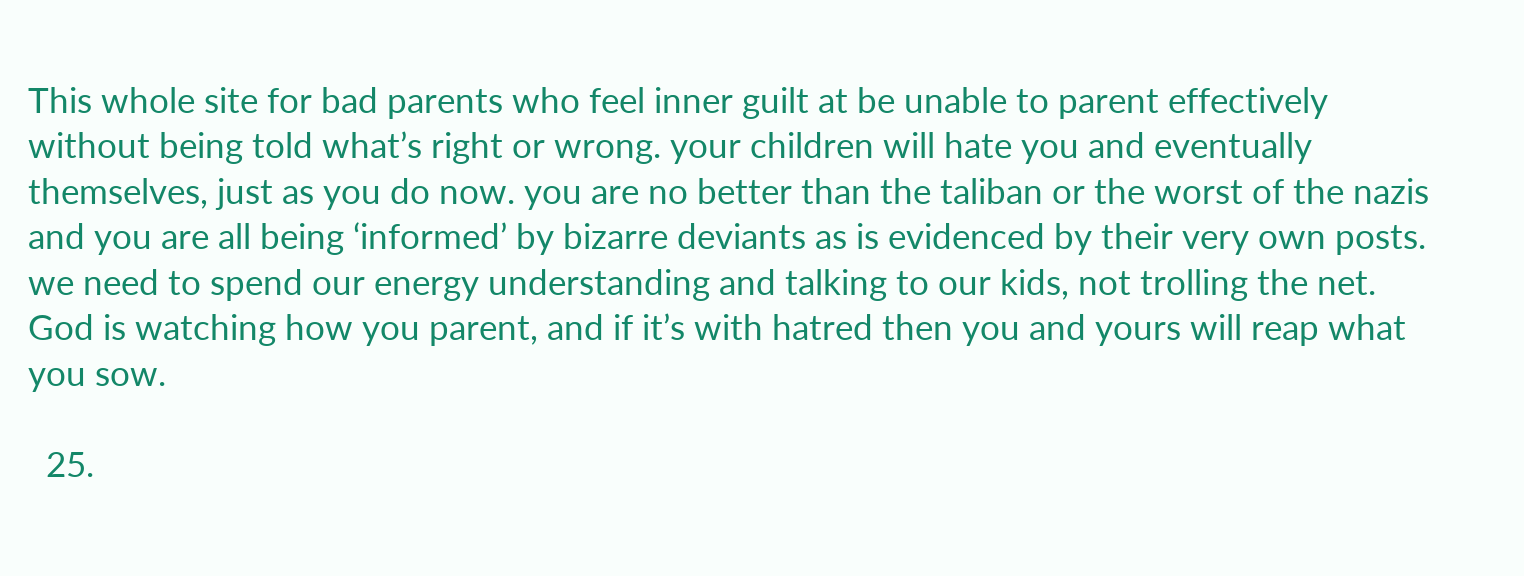This whole site for bad parents who feel inner guilt at be unable to parent effectively without being told what’s right or wrong. your children will hate you and eventually themselves, just as you do now. you are no better than the taliban or the worst of the nazis and you are all being ‘informed’ by bizarre deviants as is evidenced by their very own posts. we need to spend our energy understanding and talking to our kids, not trolling the net. God is watching how you parent, and if it’s with hatred then you and yours will reap what you sow.

  25.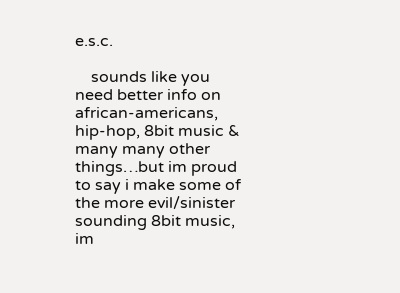e.s.c.

    sounds like you need better info on african-americans, hip-hop, 8bit music & many many other things…but im proud to say i make some of the more evil/sinister sounding 8bit music, im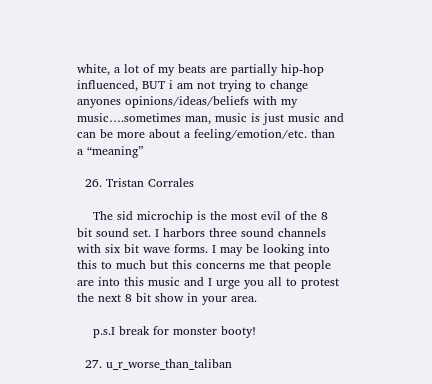white, a lot of my beats are partially hip-hop influenced, BUT i am not trying to change anyones opinions/ideas/beliefs with my music….sometimes man, music is just music and can be more about a feeling/emotion/etc. than a “meaning”

  26. Tristan Corrales

    The sid microchip is the most evil of the 8 bit sound set. I harbors three sound channels with six bit wave forms. I may be looking into this to much but this concerns me that people are into this music and I urge you all to protest the next 8 bit show in your area.

    p.s.I break for monster booty!

  27. u_r_worse_than_taliban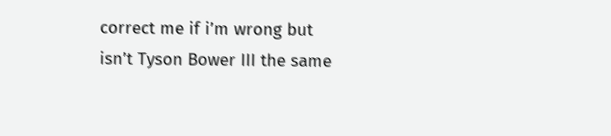correct me if i’m wrong but isn’t Tyson Bower III the same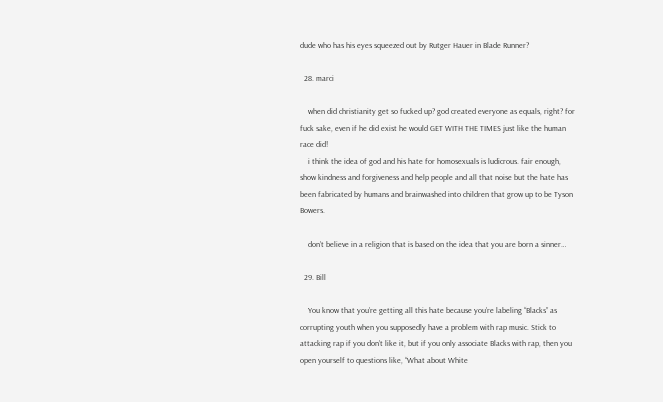dude who has his eyes squeezed out by Rutger Hauer in Blade Runner?

  28. marci

    when did christianity get so fucked up? god created everyone as equals, right? for fuck sake, even if he did exist he would GET WITH THE TIMES just like the human race did!
    i think the idea of god and his hate for homosexuals is ludicrous. fair enough, show kindness and forgiveness and help people and all that noise but the hate has been fabricated by humans and brainwashed into children that grow up to be Tyson Bowers.

    don’t believe in a religion that is based on the idea that you are born a sinner…

  29. Bill

    You know that you’re getting all this hate because you’re labeling “Blacks” as corrupting youth when you supposedly have a problem with rap music. Stick to attacking rap if you don’t like it, but if you only associate Blacks with rap, then you open yourself to questions like, “What about White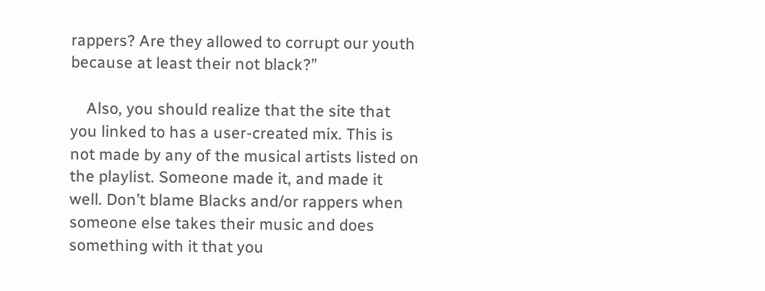rappers? Are they allowed to corrupt our youth because at least their not black?”

    Also, you should realize that the site that you linked to has a user-created mix. This is not made by any of the musical artists listed on the playlist. Someone made it, and made it well. Don’t blame Blacks and/or rappers when someone else takes their music and does something with it that you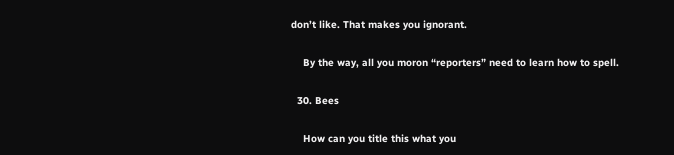don’t like. That makes you ignorant.

    By the way, all you moron “reporters” need to learn how to spell.

  30. Bees

    How can you title this what you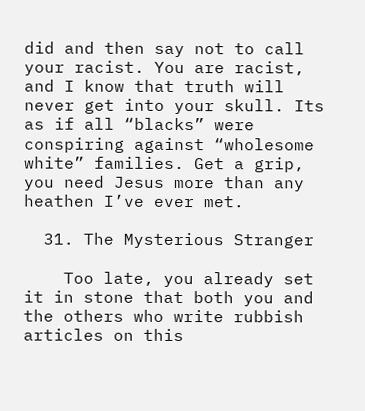did and then say not to call your racist. You are racist, and I know that truth will never get into your skull. Its as if all “blacks” were conspiring against “wholesome white” families. Get a grip, you need Jesus more than any heathen I’ve ever met.

  31. The Mysterious Stranger

    Too late, you already set it in stone that both you and the others who write rubbish articles on this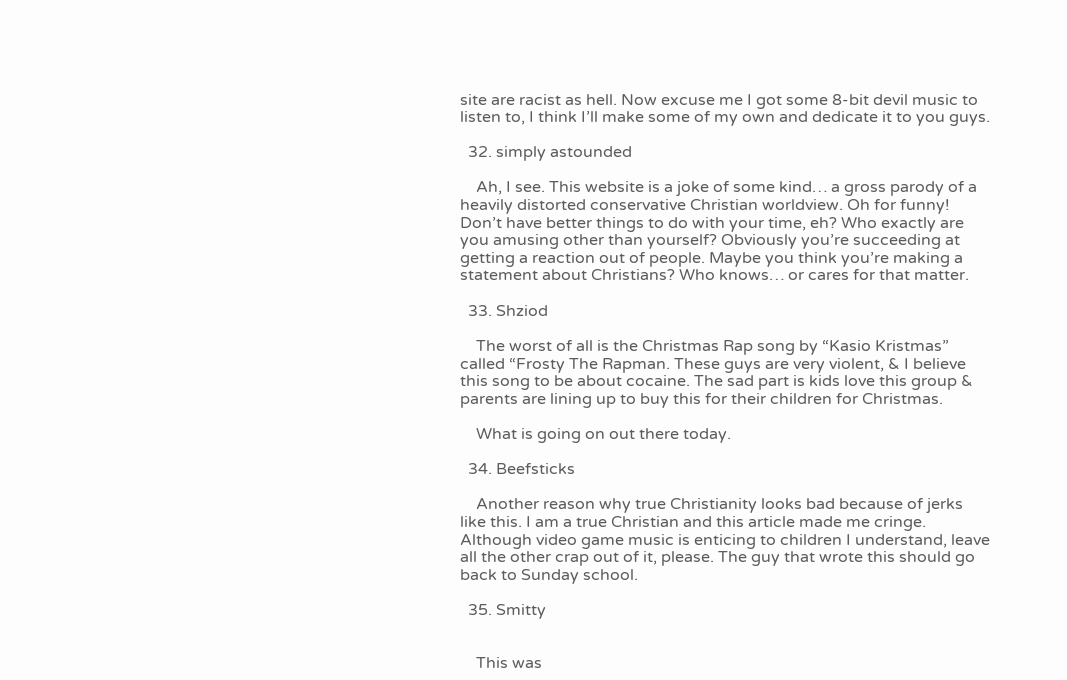site are racist as hell. Now excuse me I got some 8-bit devil music to listen to, I think I’ll make some of my own and dedicate it to you guys.

  32. simply astounded

    Ah, I see. This website is a joke of some kind… a gross parody of a heavily distorted conservative Christian worldview. Oh for funny! Don’t have better things to do with your time, eh? Who exactly are you amusing other than yourself? Obviously you’re succeeding at getting a reaction out of people. Maybe you think you’re making a statement about Christians? Who knows… or cares for that matter.

  33. Shziod

    The worst of all is the Christmas Rap song by “Kasio Kristmas” called “Frosty The Rapman. These guys are very violent, & I believe this song to be about cocaine. The sad part is kids love this group & parents are lining up to buy this for their children for Christmas.

    What is going on out there today.

  34. Beefsticks

    Another reason why true Christianity looks bad because of jerks like this. I am a true Christian and this article made me cringe. Although video game music is enticing to children I understand, leave all the other crap out of it, please. The guy that wrote this should go back to Sunday school.

  35. Smitty


    This was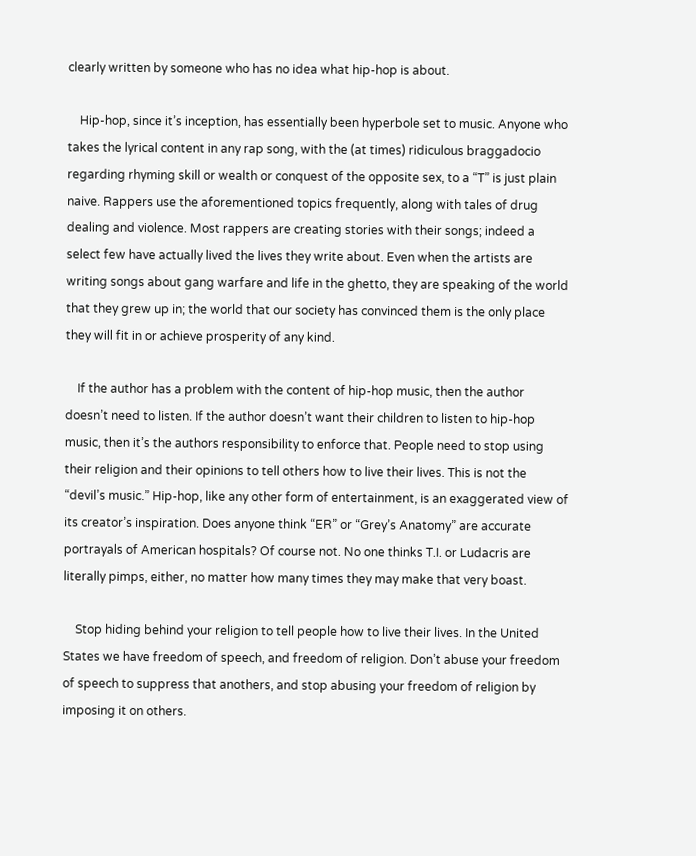clearly written by someone who has no idea what hip-hop is about.

    Hip-hop, since it’s inception, has essentially been hyperbole set to music. Anyone who takes the lyrical content in any rap song, with the (at times) ridiculous braggadocio regarding rhyming skill or wealth or conquest of the opposite sex, to a “T” is just plain naive. Rappers use the aforementioned topics frequently, along with tales of drug dealing and violence. Most rappers are creating stories with their songs; indeed a select few have actually lived the lives they write about. Even when the artists are writing songs about gang warfare and life in the ghetto, they are speaking of the world that they grew up in; the world that our society has convinced them is the only place they will fit in or achieve prosperity of any kind.

    If the author has a problem with the content of hip-hop music, then the author doesn’t need to listen. If the author doesn’t want their children to listen to hip-hop music, then it’s the authors responsibility to enforce that. People need to stop using their religion and their opinions to tell others how to live their lives. This is not the “devil’s music.” Hip-hop, like any other form of entertainment, is an exaggerated view of its creator’s inspiration. Does anyone think “ER” or “Grey’s Anatomy” are accurate portrayals of American hospitals? Of course not. No one thinks T.I. or Ludacris are literally pimps, either, no matter how many times they may make that very boast.

    Stop hiding behind your religion to tell people how to live their lives. In the United States we have freedom of speech, and freedom of religion. Don’t abuse your freedom of speech to suppress that anothers, and stop abusing your freedom of religion by imposing it on others.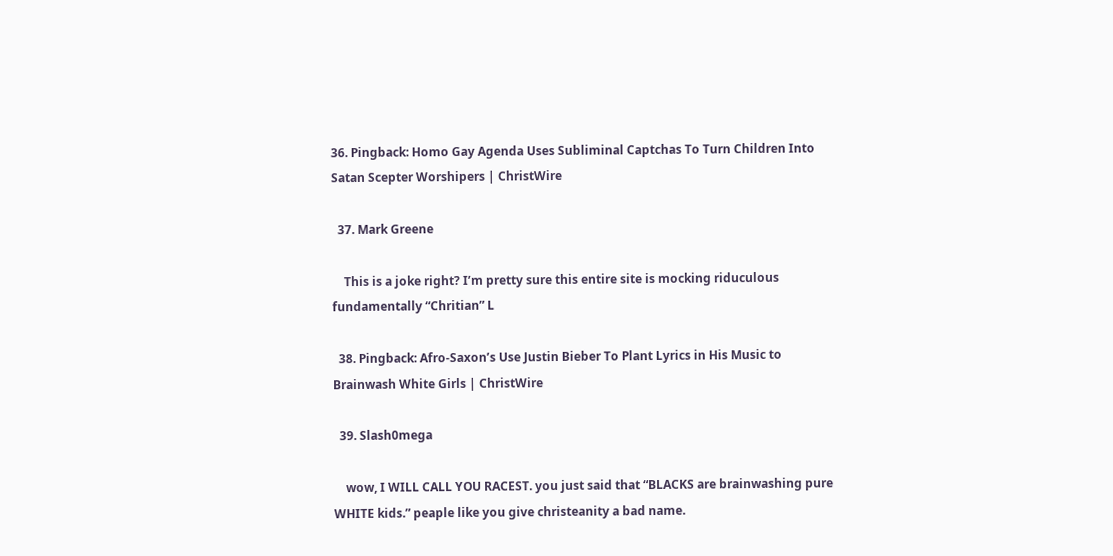36. Pingback: Homo Gay Agenda Uses Subliminal Captchas To Turn Children Into Satan Scepter Worshipers | ChristWire

  37. Mark Greene

    This is a joke right? I’m pretty sure this entire site is mocking riduculous fundamentally “Chritian” L

  38. Pingback: Afro-Saxon’s Use Justin Bieber To Plant Lyrics in His Music to Brainwash White Girls | ChristWire

  39. Slash0mega

    wow, I WILL CALL YOU RACEST. you just said that “BLACKS are brainwashing pure WHITE kids.” peaple like you give christeanity a bad name.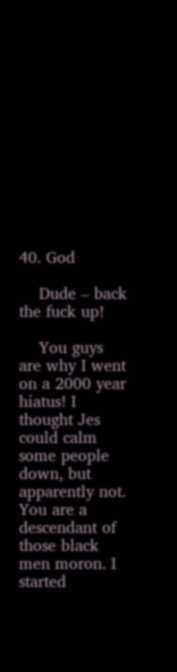40. God

    Dude – back the fuck up!

    You guys are why I went on a 2000 year hiatus! I thought Jes could calm some people down, but apparently not. You are a descendant of those black men moron. I started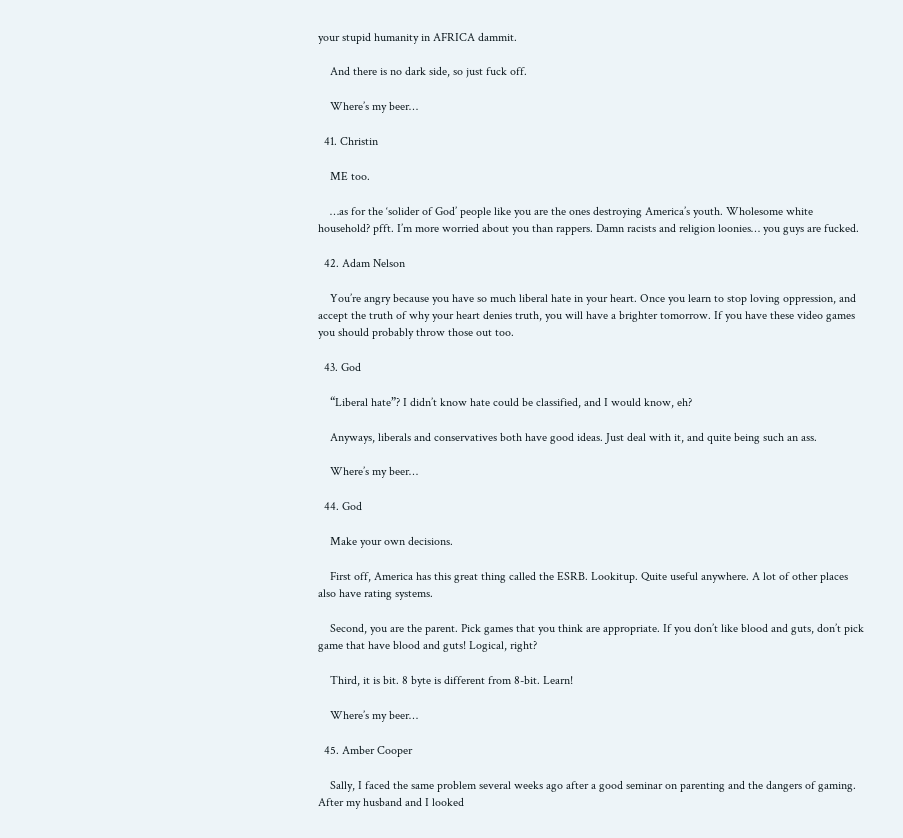your stupid humanity in AFRICA dammit.

    And there is no dark side, so just fuck off.

    Where’s my beer…

  41. Christin

    ME too.

    …as for the ‘solider of God’ people like you are the ones destroying America’s youth. Wholesome white household? pfft. I’m more worried about you than rappers. Damn racists and religion loonies… you guys are fucked.

  42. Adam Nelson

    You’re angry because you have so much liberal hate in your heart. Once you learn to stop loving oppression, and accept the truth of why your heart denies truth, you will have a brighter tomorrow. If you have these video games you should probably throw those out too.

  43. God

    “Liberal hate”? I didn’t know hate could be classified, and I would know, eh?

    Anyways, liberals and conservatives both have good ideas. Just deal with it, and quite being such an ass.

    Where’s my beer…

  44. God

    Make your own decisions.

    First off, America has this great thing called the ESRB. Lookitup. Quite useful anywhere. A lot of other places also have rating systems.

    Second, you are the parent. Pick games that you think are appropriate. If you don’t like blood and guts, don’t pick game that have blood and guts! Logical, right?

    Third, it is bit. 8 byte is different from 8-bit. Learn!

    Where’s my beer…

  45. Amber Cooper

    Sally, I faced the same problem several weeks ago after a good seminar on parenting and the dangers of gaming. After my husband and I looked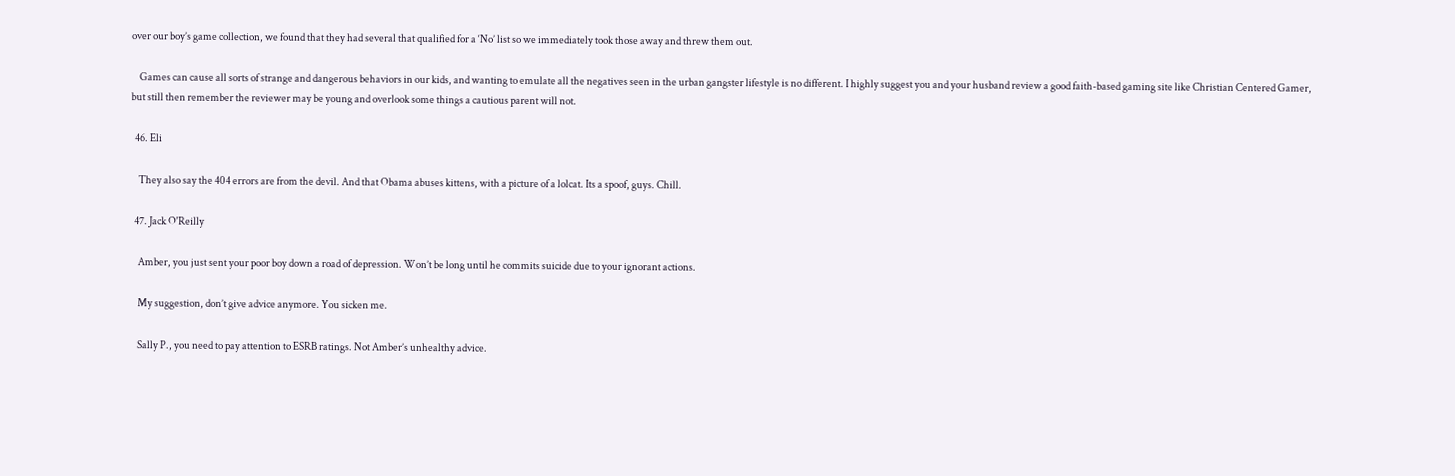over our boy’s game collection, we found that they had several that qualified for a ‘No’ list so we immediately took those away and threw them out.

    Games can cause all sorts of strange and dangerous behaviors in our kids, and wanting to emulate all the negatives seen in the urban gangster lifestyle is no different. I highly suggest you and your husband review a good faith-based gaming site like Christian Centered Gamer, but still then remember the reviewer may be young and overlook some things a cautious parent will not.

  46. Eli

    They also say the 404 errors are from the devil. And that Obama abuses kittens, with a picture of a lolcat. Its a spoof, guys. Chill.

  47. Jack O'Reilly

    Amber, you just sent your poor boy down a road of depression. Won’t be long until he commits suicide due to your ignorant actions.

    My suggestion, don’t give advice anymore. You sicken me.

    Sally P., you need to pay attention to ESRB ratings. Not Amber’s unhealthy advice.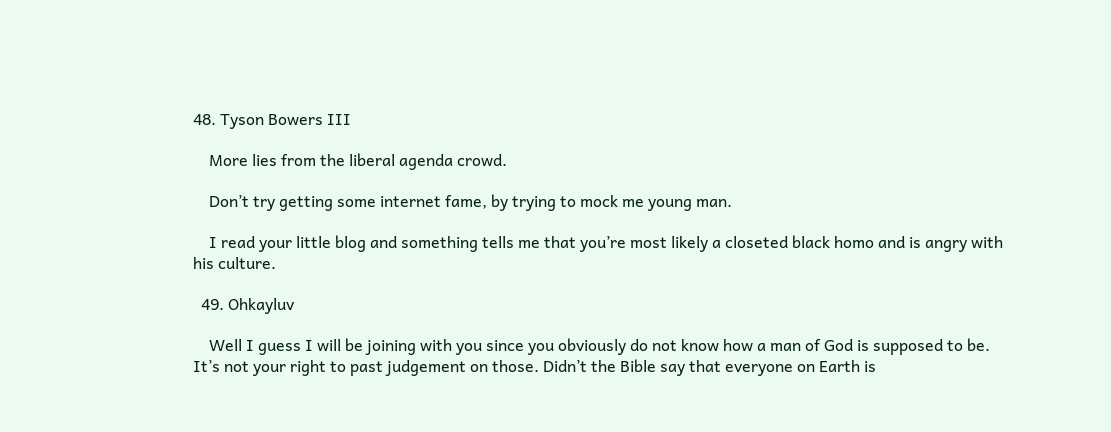48. Tyson Bowers III

    More lies from the liberal agenda crowd.

    Don’t try getting some internet fame, by trying to mock me young man.

    I read your little blog and something tells me that you’re most likely a closeted black homo and is angry with his culture.

  49. Ohkayluv

    Well I guess I will be joining with you since you obviously do not know how a man of God is supposed to be. It’s not your right to past judgement on those. Didn’t the Bible say that everyone on Earth is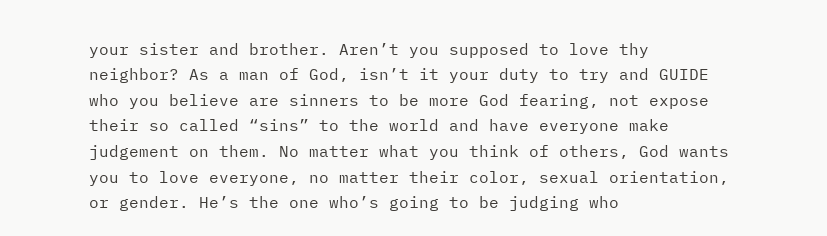your sister and brother. Aren’t you supposed to love thy neighbor? As a man of God, isn’t it your duty to try and GUIDE who you believe are sinners to be more God fearing, not expose their so called “sins” to the world and have everyone make judgement on them. No matter what you think of others, God wants you to love everyone, no matter their color, sexual orientation, or gender. He’s the one who’s going to be judging who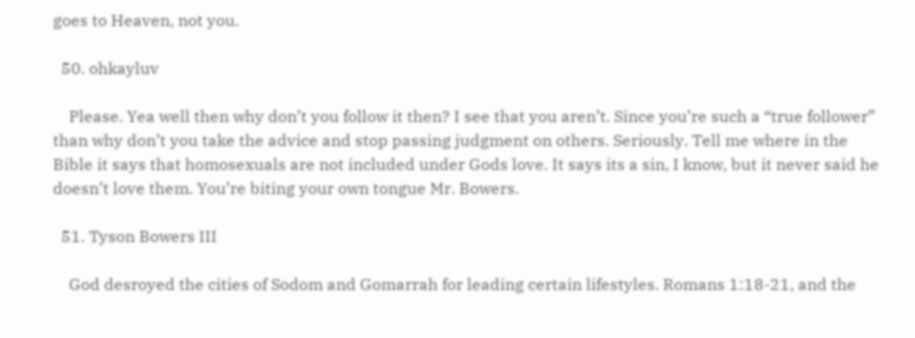goes to Heaven, not you.

  50. ohkayluv

    Please. Yea well then why don’t you follow it then? I see that you aren’t. Since you’re such a “true follower” than why don’t you take the advice and stop passing judgment on others. Seriously. Tell me where in the Bible it says that homosexuals are not included under Gods love. It says its a sin, I know, but it never said he doesn’t love them. You’re biting your own tongue Mr. Bowers.

  51. Tyson Bowers III

    God desroyed the cities of Sodom and Gomarrah for leading certain lifestyles. Romans 1:18-21, and the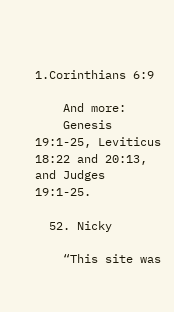1.Corinthians 6:9

    And more:
    Genesis 19:1-25, Leviticus 18:22 and 20:13, and Judges 19:1-25.

  52. Nicky

    “This site was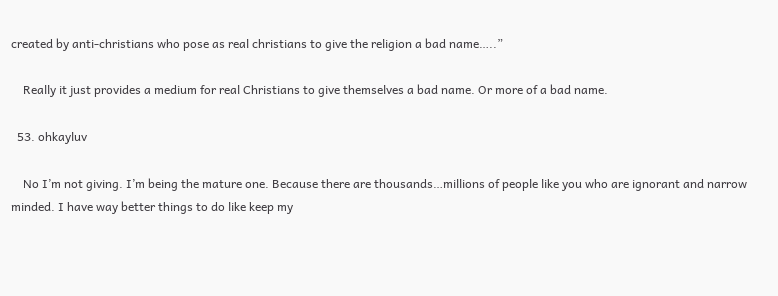created by anti-christians who pose as real christians to give the religion a bad name…..”

    Really it just provides a medium for real Christians to give themselves a bad name. Or more of a bad name.

  53. ohkayluv

    No I’m not giving. I’m being the mature one. Because there are thousands…millions of people like you who are ignorant and narrow minded. I have way better things to do like keep my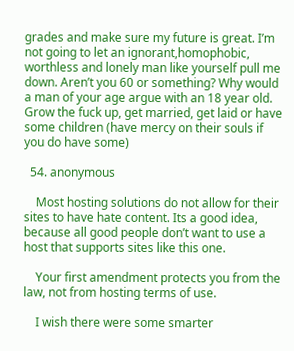grades and make sure my future is great. I’m not going to let an ignorant,homophobic, worthless and lonely man like yourself pull me down. Aren’t you 60 or something? Why would a man of your age argue with an 18 year old. Grow the fuck up, get married, get laid or have some children (have mercy on their souls if you do have some)

  54. anonymous

    Most hosting solutions do not allow for their sites to have hate content. Its a good idea, because all good people don’t want to use a host that supports sites like this one.

    Your first amendment protects you from the law, not from hosting terms of use.

    I wish there were some smarter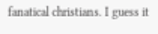fanatical christians. I guess it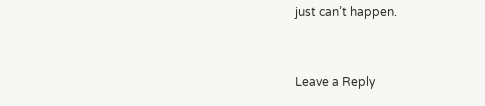just can’t happen.


Leave a Reply